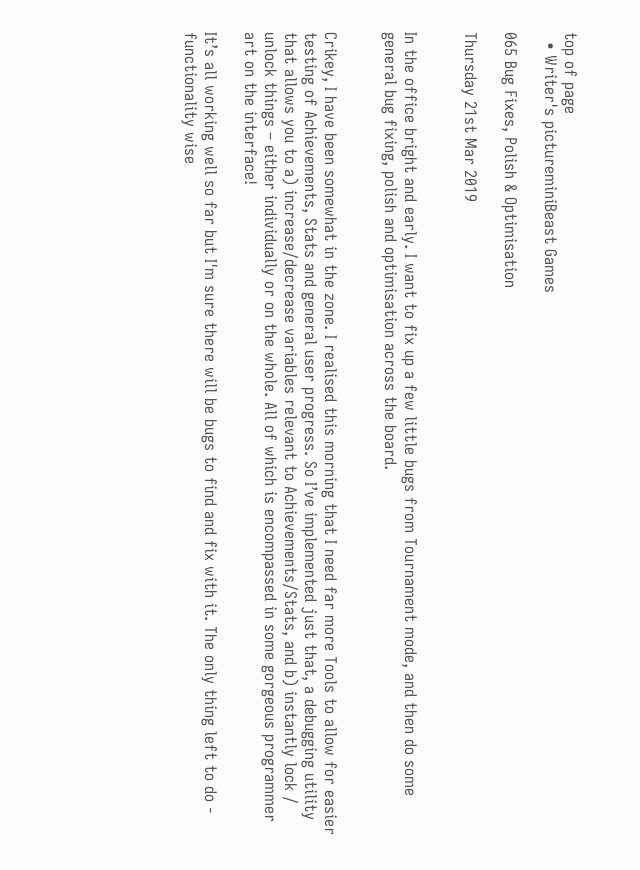top of page
  • Writer's pictureminiBeast Games

065 Bug Fixes, Polish & Optimisation

Thursday 21st Mar 2019


In the office bright and early. I want to fix up a few little bugs from Tournament mode, and then do some general bug fixing, polish and optimisation across the board.


Crikey, I have been somewhat in the zone. I realised this morning that I need far more Tools to allow for easier testing of Achievements, Stats and general user progress. So I’ve implemented just that, a debugging utility that allows you to a) increase/decrease variables relevant to Achievements/Stats, and b) instantly lock / unlock things – either individually or on the whole. All of which is encompassed in some gorgeous programmer art on the interface!

It’s all working well so far but I'm sure there will be bugs to find and fix with it. The only thing left to do - functionality wise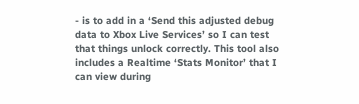- is to add in a ‘Send this adjusted debug data to Xbox Live Services’ so I can test that things unlock correctly. This tool also includes a Realtime ‘Stats Monitor’ that I can view during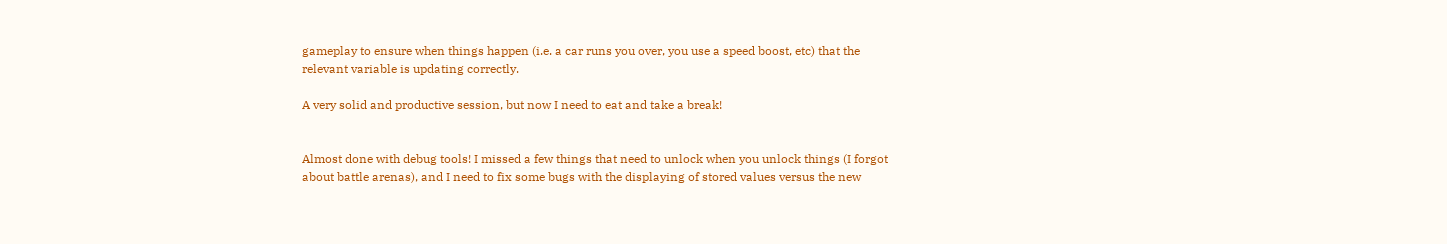gameplay to ensure when things happen (i.e. a car runs you over, you use a speed boost, etc) that the relevant variable is updating correctly.

A very solid and productive session, but now I need to eat and take a break!


Almost done with debug tools! I missed a few things that need to unlock when you unlock things (I forgot about battle arenas), and I need to fix some bugs with the displaying of stored values versus the new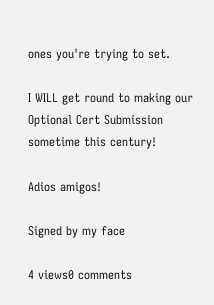ones you're trying to set.

I WILL get round to making our Optional Cert Submission sometime this century!

Adios amigos!

Signed by my face

4 views0 comments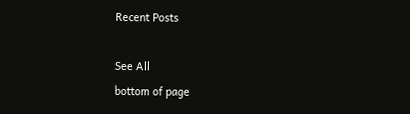Recent Posts

See All
bottom of page